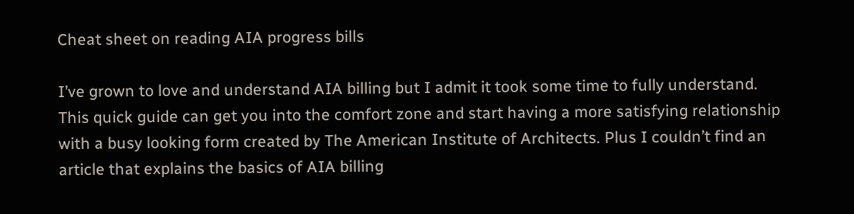Cheat sheet on reading AIA progress bills

I’ve grown to love and understand AIA billing but I admit it took some time to fully understand. This quick guide can get you into the comfort zone and start having a more satisfying relationship with a busy looking form created by The American Institute of Architects. Plus I couldn’t find an article that explains the basics of AIA billing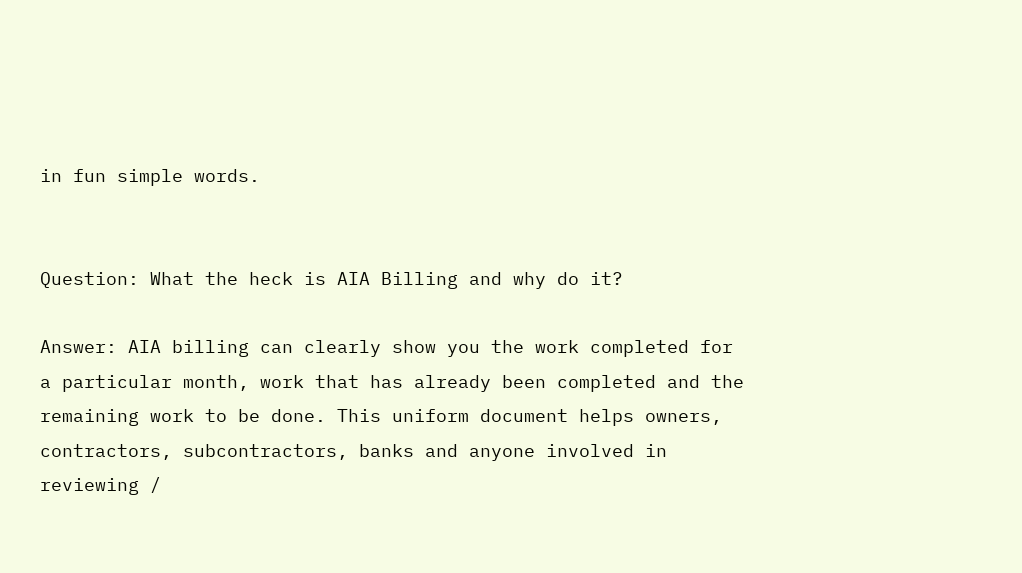in fun simple words.


Question: What the heck is AIA Billing and why do it?

Answer: AIA billing can clearly show you the work completed for a particular month, work that has already been completed and the remaining work to be done. This uniform document helps owners, contractors, subcontractors, banks and anyone involved in reviewing /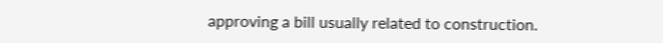approving a bill usually related to construction.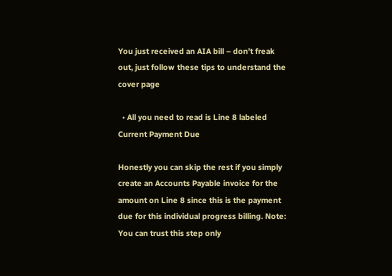You just received an AIA bill – don’t freak out, just follow these tips to understand the cover page

  • All you need to read is Line 8 labeled Current Payment Due

Honestly you can skip the rest if you simply create an Accounts Payable invoice for the amount on Line 8 since this is the payment due for this individual progress billing. Note: You can trust this step only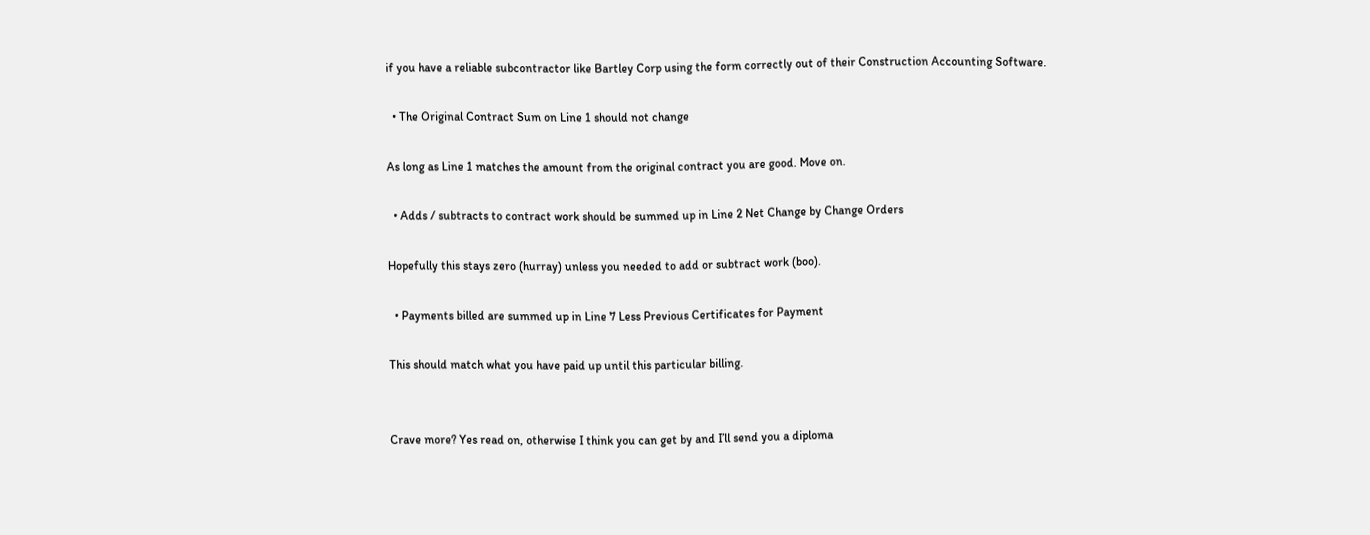if you have a reliable subcontractor like Bartley Corp using the form correctly out of their Construction Accounting Software.

  • The Original Contract Sum on Line 1 should not change

As long as Line 1 matches the amount from the original contract you are good. Move on.

  • Adds / subtracts to contract work should be summed up in Line 2 Net Change by Change Orders

Hopefully this stays zero (hurray) unless you needed to add or subtract work (boo).

  • Payments billed are summed up in Line 7 Less Previous Certificates for Payment

This should match what you have paid up until this particular billing.


Crave more? Yes read on, otherwise I think you can get by and I’ll send you a diploma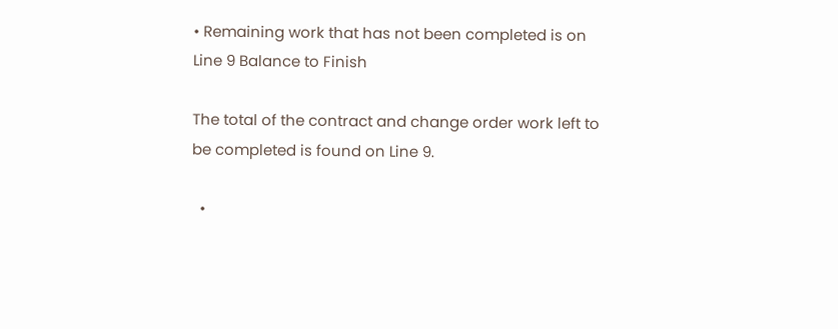• Remaining work that has not been completed is on Line 9 Balance to Finish

The total of the contract and change order work left to be completed is found on Line 9.

  •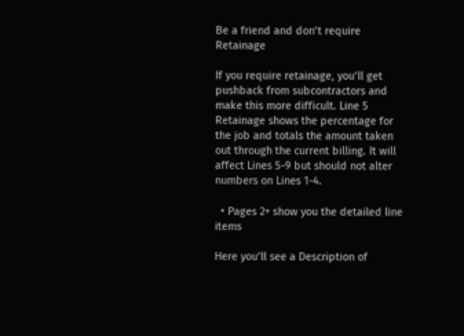Be a friend and don’t require Retainage

If you require retainage, you’ll get pushback from subcontractors and make this more difficult. Line 5 Retainage shows the percentage for the job and totals the amount taken out through the current billing. It will affect Lines 5-9 but should not alter numbers on Lines 1-4.

  • Pages 2+ show you the detailed line items

Here you’ll see a Description of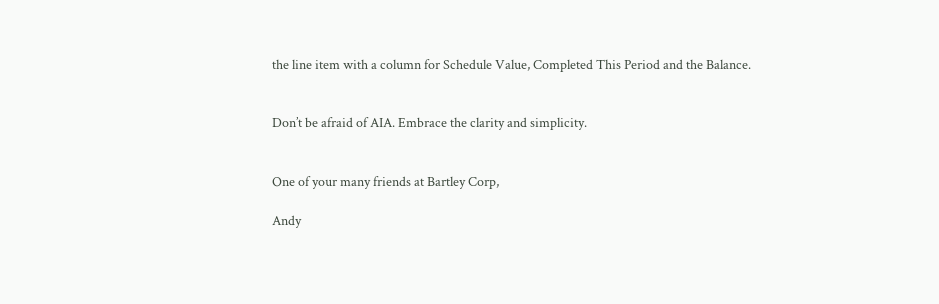the line item with a column for Schedule Value, Completed This Period and the Balance.


Don’t be afraid of AIA. Embrace the clarity and simplicity.


One of your many friends at Bartley Corp,

Andy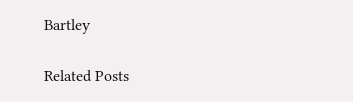Bartley

Related Posts